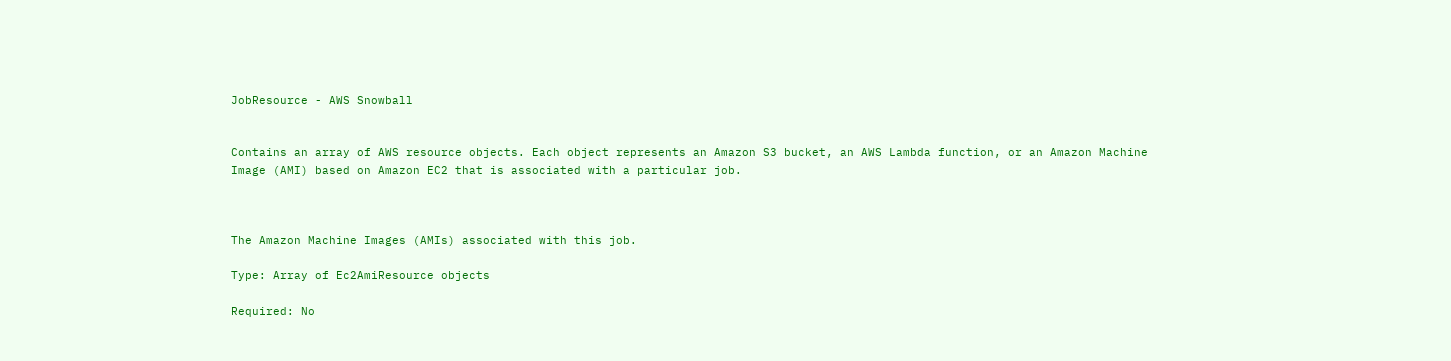JobResource - AWS Snowball


Contains an array of AWS resource objects. Each object represents an Amazon S3 bucket, an AWS Lambda function, or an Amazon Machine Image (AMI) based on Amazon EC2 that is associated with a particular job.



The Amazon Machine Images (AMIs) associated with this job.

Type: Array of Ec2AmiResource objects

Required: No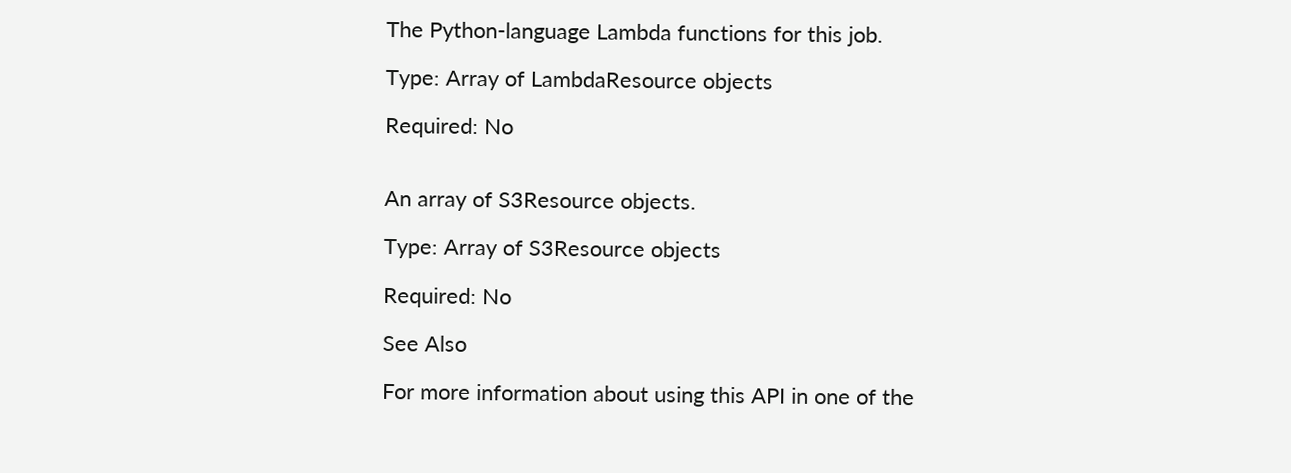The Python-language Lambda functions for this job.

Type: Array of LambdaResource objects

Required: No


An array of S3Resource objects.

Type: Array of S3Resource objects

Required: No

See Also

For more information about using this API in one of the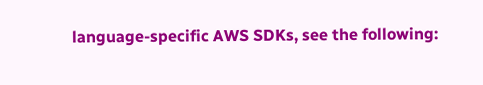language-specific AWS SDKs, see the following: